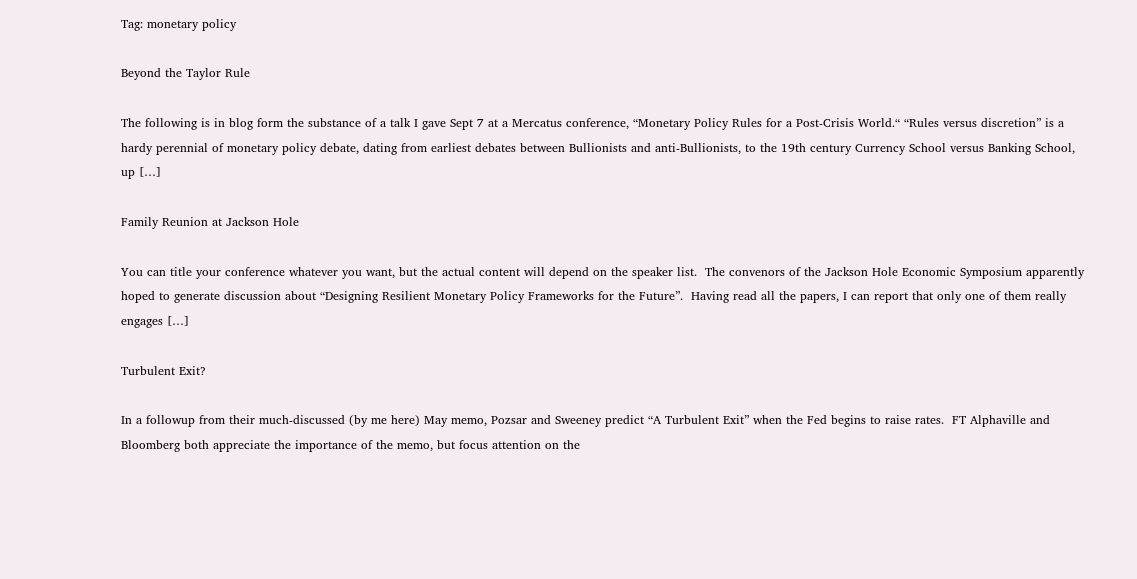Tag: monetary policy

Beyond the Taylor Rule

The following is in blog form the substance of a talk I gave Sept 7 at a Mercatus conference, “Monetary Policy Rules for a Post-Crisis World.“ “Rules versus discretion” is a hardy perennial of monetary policy debate, dating from earliest debates between Bullionists and anti-Bullionists, to the 19th century Currency School versus Banking School, up […]

Family Reunion at Jackson Hole

You can title your conference whatever you want, but the actual content will depend on the speaker list.  The convenors of the Jackson Hole Economic Symposium apparently hoped to generate discussion about “Designing Resilient Monetary Policy Frameworks for the Future”.  Having read all the papers, I can report that only one of them really engages […]

Turbulent Exit?

In a followup from their much-discussed (by me here) May memo, Pozsar and Sweeney predict “A Turbulent Exit” when the Fed begins to raise rates.  FT Alphaville and Bloomberg both appreciate the importance of the memo, but focus attention on the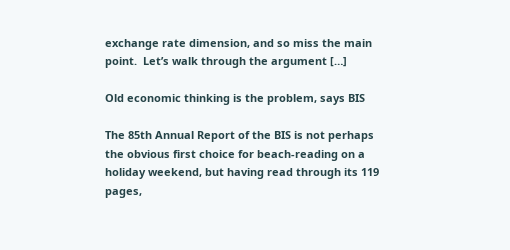exchange rate dimension, and so miss the main point.  Let’s walk through the argument […]

Old economic thinking is the problem, says BIS

The 85th Annual Report of the BIS is not perhaps the obvious first choice for beach-reading on a holiday weekend, but having read through its 119 pages,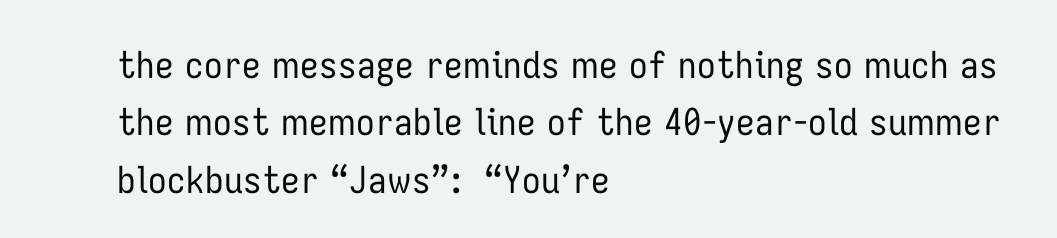the core message reminds me of nothing so much as the most memorable line of the 40-year-old summer blockbuster “Jaws”:  “You’re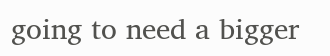going to need a bigger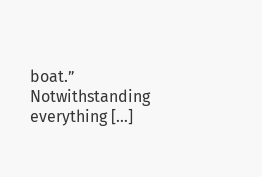boat.” Notwithstanding everything […]